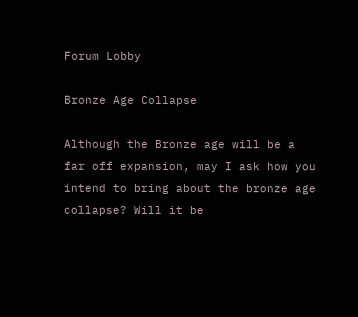Forum Lobby

Bronze Age Collapse

Although the Bronze age will be a far off expansion, may I ask how you intend to bring about the bronze age collapse? Will it be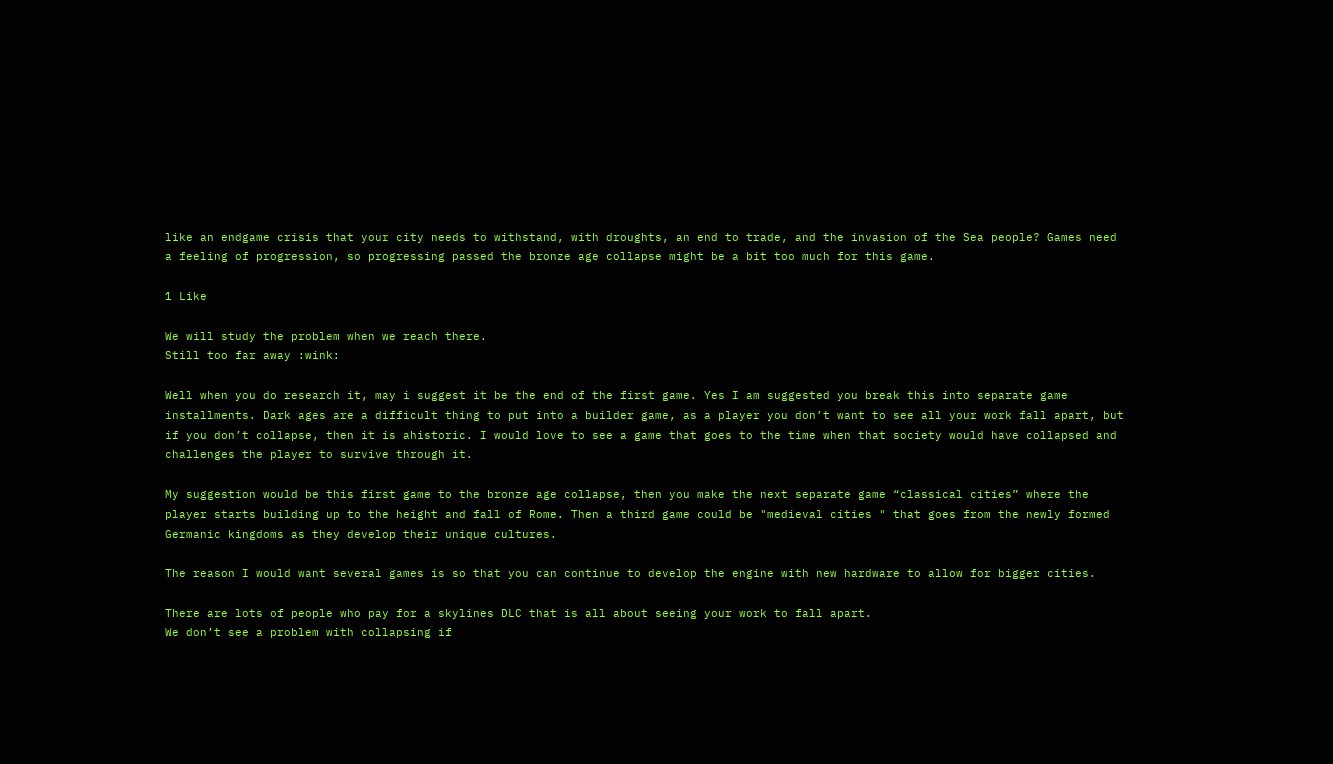like an endgame crisis that your city needs to withstand, with droughts, an end to trade, and the invasion of the Sea people? Games need a feeling of progression, so progressing passed the bronze age collapse might be a bit too much for this game.

1 Like

We will study the problem when we reach there.
Still too far away :wink:

Well when you do research it, may i suggest it be the end of the first game. Yes I am suggested you break this into separate game installments. Dark ages are a difficult thing to put into a builder game, as a player you don’t want to see all your work fall apart, but if you don’t collapse, then it is ahistoric. I would love to see a game that goes to the time when that society would have collapsed and challenges the player to survive through it.

My suggestion would be this first game to the bronze age collapse, then you make the next separate game “classical cities” where the player starts building up to the height and fall of Rome. Then a third game could be "medieval cities " that goes from the newly formed Germanic kingdoms as they develop their unique cultures.

The reason I would want several games is so that you can continue to develop the engine with new hardware to allow for bigger cities.

There are lots of people who pay for a skylines DLC that is all about seeing your work to fall apart.
We don’t see a problem with collapsing if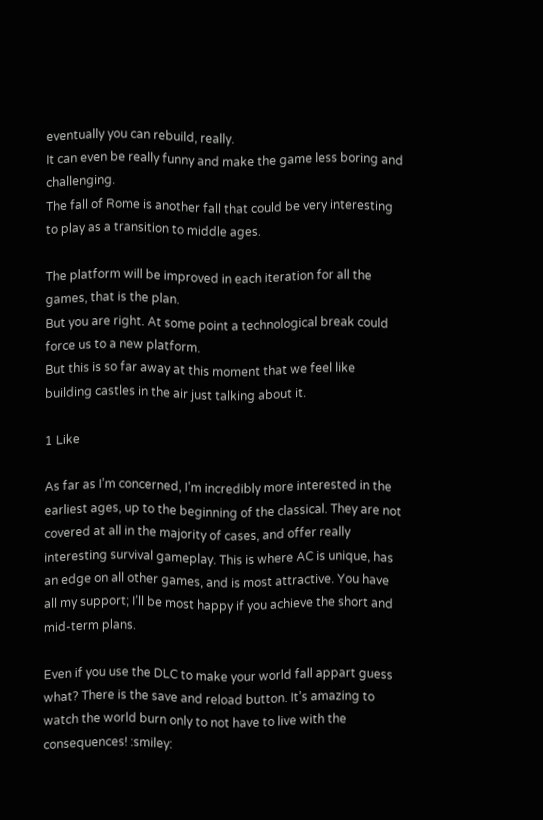eventually you can rebuild, really.
It can even be really funny and make the game less boring and challenging.
The fall of Rome is another fall that could be very interesting to play as a transition to middle ages.

The platform will be improved in each iteration for all the games, that is the plan.
But you are right. At some point a technological break could force us to a new platform.
But this is so far away at this moment that we feel like building castles in the air just talking about it.

1 Like

As far as I’m concerned, I’m incredibly more interested in the earliest ages, up to the beginning of the classical. They are not covered at all in the majority of cases, and offer really interesting survival gameplay. This is where AC is unique, has an edge on all other games, and is most attractive. You have all my support; I’ll be most happy if you achieve the short and mid-term plans.

Even if you use the DLC to make your world fall appart guess what? There is the save and reload button. It’s amazing to watch the world burn only to not have to live with the consequences! :smiley: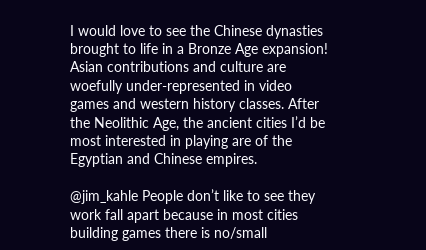I would love to see the Chinese dynasties brought to life in a Bronze Age expansion! Asian contributions and culture are woefully under-represented in video games and western history classes. After the Neolithic Age, the ancient cities I’d be most interested in playing are of the Egyptian and Chinese empires.

@jim_kahle People don’t like to see they work fall apart because in most cities building games there is no/small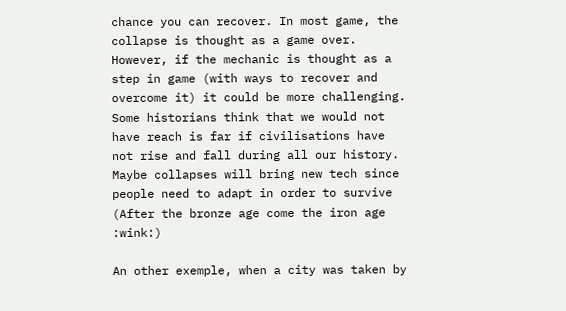chance you can recover. In most game, the collapse is thought as a game over. However, if the mechanic is thought as a step in game (with ways to recover and overcome it) it could be more challenging. Some historians think that we would not have reach is far if civilisations have not rise and fall during all our history.
Maybe collapses will bring new tech since people need to adapt in order to survive (After the bronze age come the iron age :wink:)

An other exemple, when a city was taken by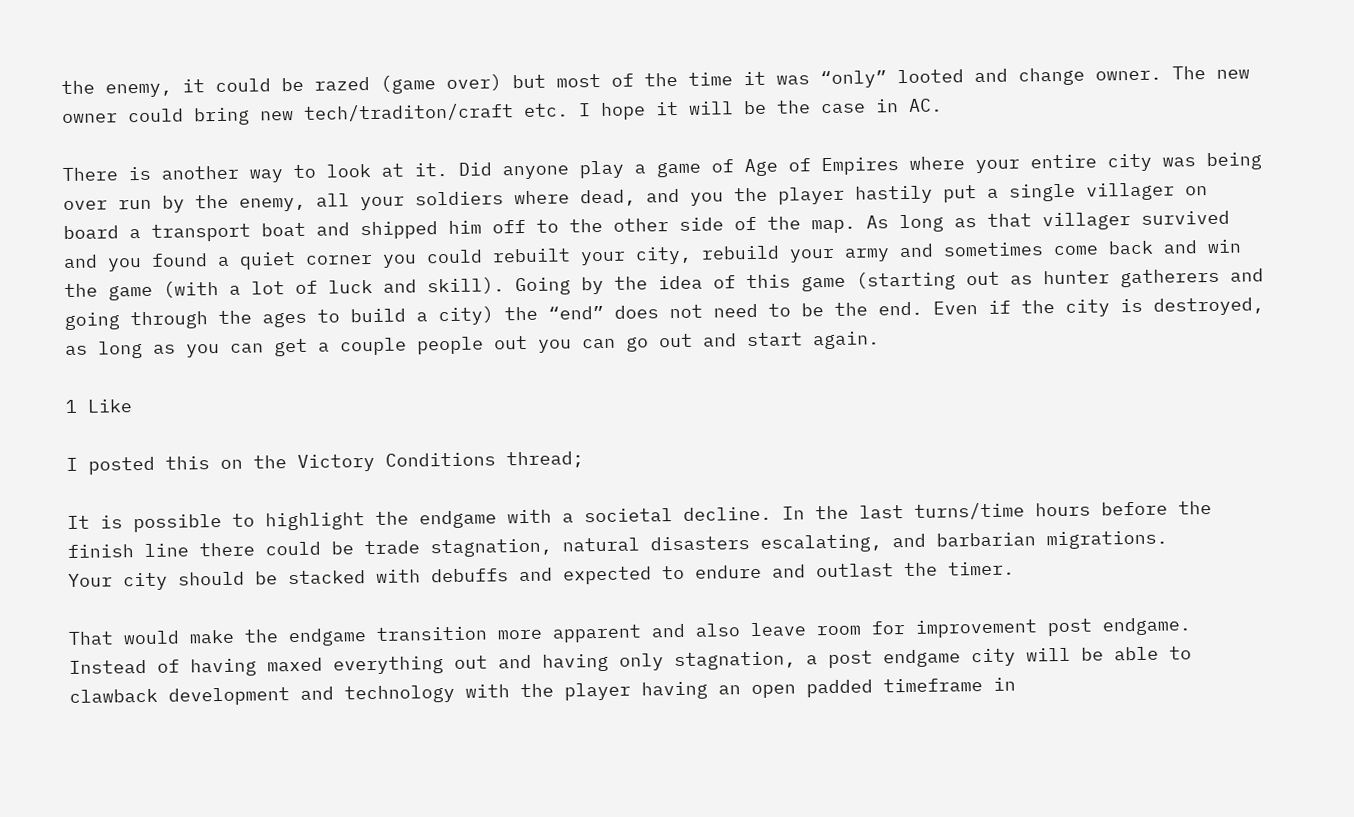the enemy, it could be razed (game over) but most of the time it was “only” looted and change owner. The new owner could bring new tech/traditon/craft etc. I hope it will be the case in AC.

There is another way to look at it. Did anyone play a game of Age of Empires where your entire city was being over run by the enemy, all your soldiers where dead, and you the player hastily put a single villager on board a transport boat and shipped him off to the other side of the map. As long as that villager survived and you found a quiet corner you could rebuilt your city, rebuild your army and sometimes come back and win the game (with a lot of luck and skill). Going by the idea of this game (starting out as hunter gatherers and going through the ages to build a city) the “end” does not need to be the end. Even if the city is destroyed, as long as you can get a couple people out you can go out and start again.

1 Like

I posted this on the Victory Conditions thread;

It is possible to highlight the endgame with a societal decline. In the last turns/time hours before the finish line there could be trade stagnation, natural disasters escalating, and barbarian migrations.
Your city should be stacked with debuffs and expected to endure and outlast the timer.

That would make the endgame transition more apparent and also leave room for improvement post endgame. Instead of having maxed everything out and having only stagnation, a post endgame city will be able to clawback development and technology with the player having an open padded timeframe in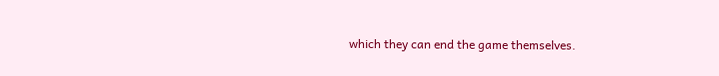which they can end the game themselves.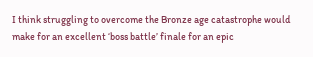I think struggling to overcome the Bronze age catastrophe would make for an excellent ‘boss battle’ finale for an epic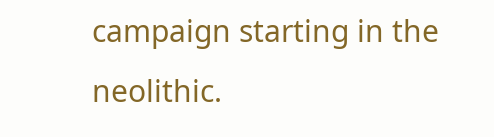campaign starting in the neolithic.